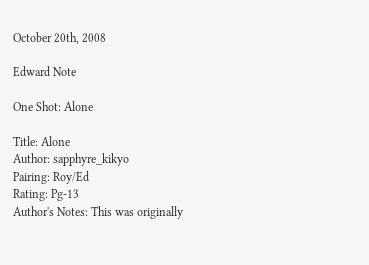October 20th, 2008

Edward Note

One Shot: Alone

Title: Alone
Author: sapphyre_kikyo
Pairing: Roy/Ed
Rating: Pg-13
Author's Notes: This was originally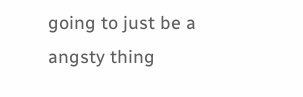going to just be a angsty thing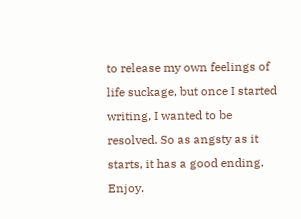to release my own feelings of life suckage, but once I started writing, I wanted to be resolved. So as angsty as it starts, it has a good ending. Enjoy.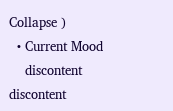Collapse )
  • Current Mood
    discontent discontent